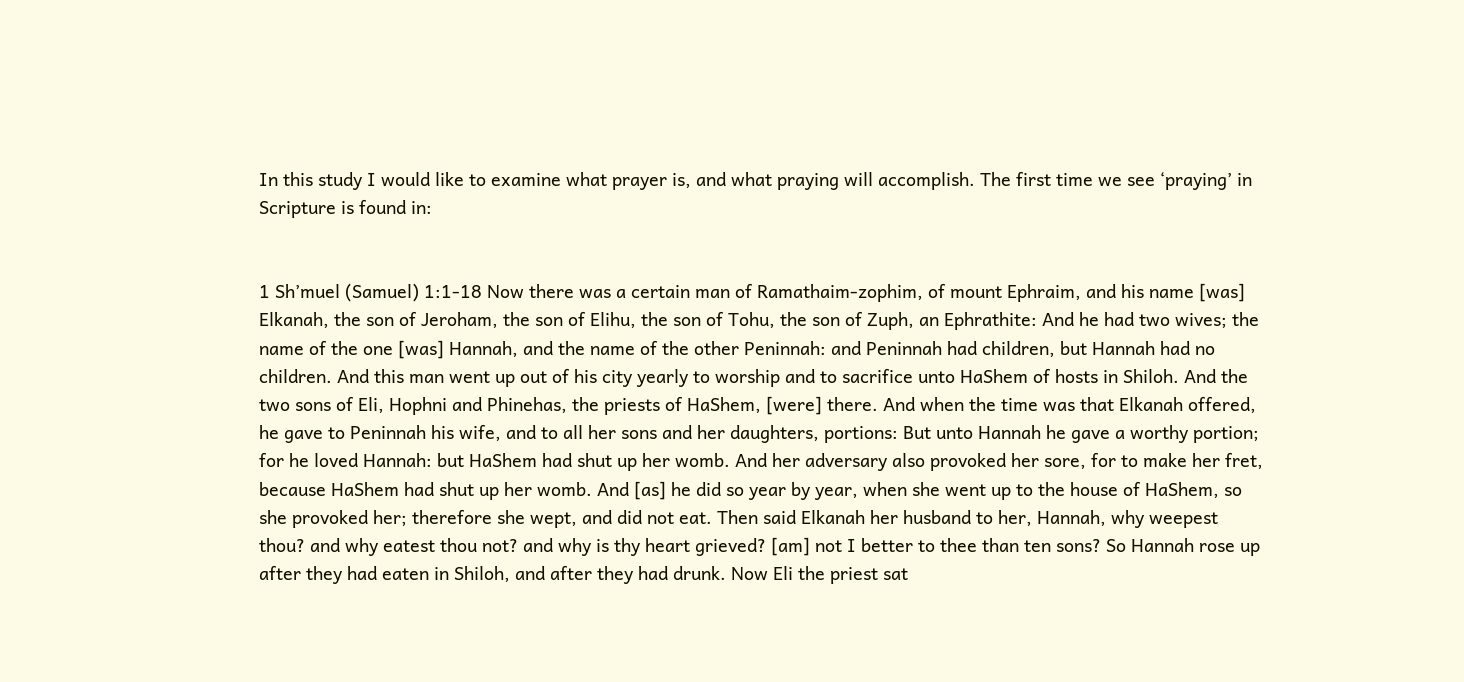In this study I would like to examine what prayer is, and what praying will accomplish. The first time we see ‘praying’ in Scripture is found in:


1 Sh’muel (Samuel) 1:1-18 Now there was a certain man of Ramathaim-zophim, of mount Ephraim, and his name [was] Elkanah, the son of Jeroham, the son of Elihu, the son of Tohu, the son of Zuph, an Ephrathite: And he had two wives; the name of the one [was] Hannah, and the name of the other Peninnah: and Peninnah had children, but Hannah had no children. And this man went up out of his city yearly to worship and to sacrifice unto HaShem of hosts in Shiloh. And the two sons of Eli, Hophni and Phinehas, the priests of HaShem, [were] there. And when the time was that Elkanah offered, he gave to Peninnah his wife, and to all her sons and her daughters, portions: But unto Hannah he gave a worthy portion; for he loved Hannah: but HaShem had shut up her womb. And her adversary also provoked her sore, for to make her fret, because HaShem had shut up her womb. And [as] he did so year by year, when she went up to the house of HaShem, so she provoked her; therefore she wept, and did not eat. Then said Elkanah her husband to her, Hannah, why weepest thou? and why eatest thou not? and why is thy heart grieved? [am] not I better to thee than ten sons? So Hannah rose up after they had eaten in Shiloh, and after they had drunk. Now Eli the priest sat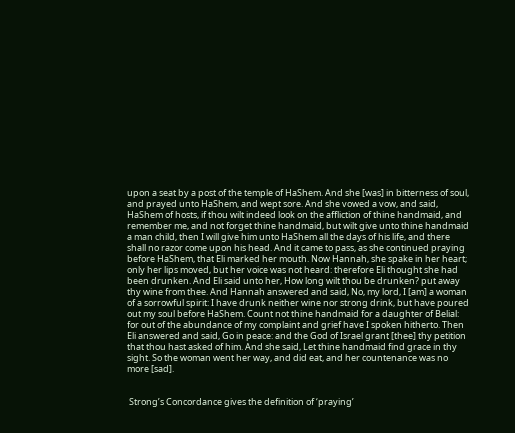upon a seat by a post of the temple of HaShem. And she [was] in bitterness of soul, and prayed unto HaShem, and wept sore. And she vowed a vow, and said, HaShem of hosts, if thou wilt indeed look on the affliction of thine handmaid, and remember me, and not forget thine handmaid, but wilt give unto thine handmaid a man child, then I will give him unto HaShem all the days of his life, and there shall no razor come upon his head. And it came to pass, as she continued praying before HaShem, that Eli marked her mouth. Now Hannah, she spake in her heart; only her lips moved, but her voice was not heard: therefore Eli thought she had been drunken. And Eli said unto her, How long wilt thou be drunken? put away thy wine from thee. And Hannah answered and said, No, my lord, I [am] a woman of a sorrowful spirit: I have drunk neither wine nor strong drink, but have poured out my soul before HaShem. Count not thine handmaid for a daughter of Belial: for out of the abundance of my complaint and grief have I spoken hitherto. Then Eli answered and said, Go in peace: and the God of Israel grant [thee] thy petition that thou hast asked of him. And she said, Let thine handmaid find grace in thy sight. So the woman went her way, and did eat, and her countenance was no more [sad].


 Strong’s Concordance gives the definition of ‘praying’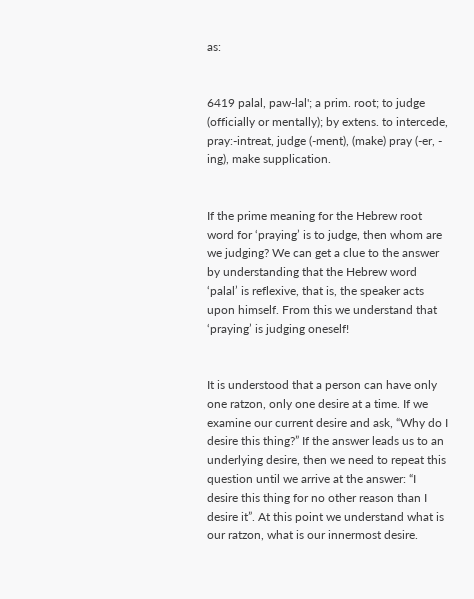as:


6419 palal, paw-lal'; a prim. root; to judge (officially or mentally); by extens. to intercede, pray:-intreat, judge (-ment), (make) pray (-er, - ing), make supplication.


If the prime meaning for the Hebrew root word for ‘praying’ is to judge, then whom are we judging? We can get a clue to the answer by understanding that the Hebrew word ‘palal’ is reflexive, that is, the speaker acts upon himself. From this we understand that ‘praying’ is judging oneself!


It is understood that a person can have only one ratzon, only one desire at a time. If we examine our current desire and ask, “Why do I desire this thing?” If the answer leads us to an underlying desire, then we need to repeat this question until we arrive at the answer: “I desire this thing for no other reason than I desire it”. At this point we understand what is our ratzon, what is our innermost desire.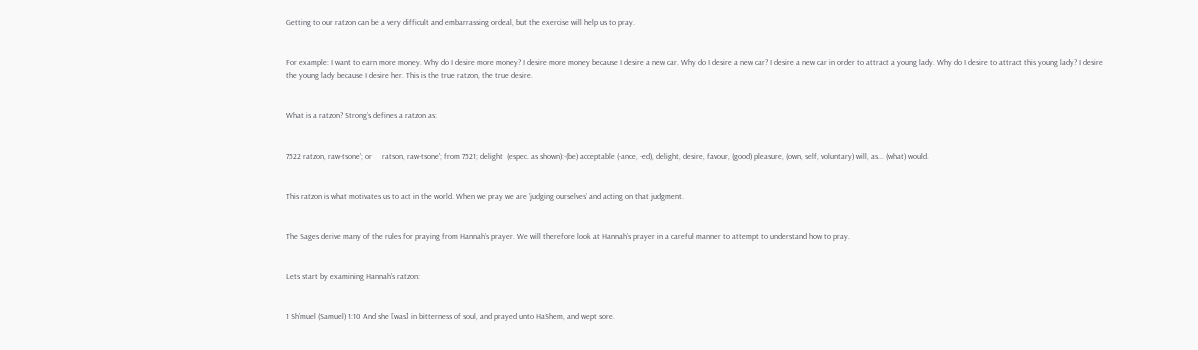Getting to our ratzon can be a very difficult and embarrassing ordeal, but the exercise will help us to pray.


For example: I want to earn more money. Why do I desire more money? I desire more money because I desire a new car. Why do I desire a new car? I desire a new car in order to attract a young lady. Why do I desire to attract this young lady? I desire the young lady because I desire her. This is the true ratzon, the true desire.


What is a ratzon? Strong’s defines a ratzon as:


7522 ratzon, raw-tsone'; or     ratson, raw-tsone'; from 7521; delight  (espec. as shown):-(be) acceptable (-ance, -ed), delight, desire, favour, (good) pleasure, (own, self, voluntary) will, as... (what) would.


This ratzon is what motivates us to act in the world. When we pray we are ‘judging ourselves’ and acting on that judgment.


The Sages derive many of the rules for praying from Hannah’s prayer. We will therefore look at Hannah’s prayer in a careful manner to attempt to understand how to pray.


Lets start by examining Hannah’s ratzon:


1 Sh’muel (Samuel) 1:10 And she [was] in bitterness of soul, and prayed unto HaShem, and wept sore.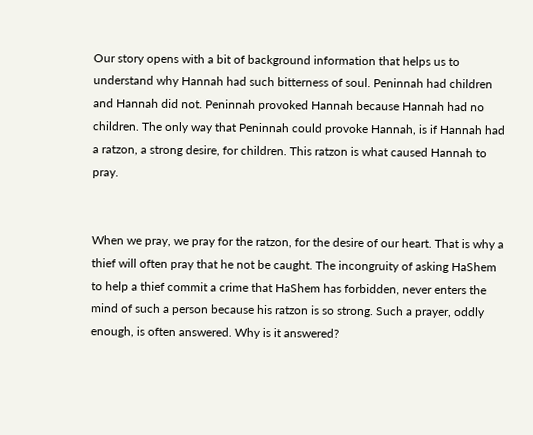Our story opens with a bit of background information that helps us to understand why Hannah had such bitterness of soul. Peninnah had children and Hannah did not. Peninnah provoked Hannah because Hannah had no children. The only way that Peninnah could provoke Hannah, is if Hannah had a ratzon, a strong desire, for children. This ratzon is what caused Hannah to pray.


When we pray, we pray for the ratzon, for the desire of our heart. That is why a thief will often pray that he not be caught. The incongruity of asking HaShem to help a thief commit a crime that HaShem has forbidden, never enters the mind of such a person because his ratzon is so strong. Such a prayer, oddly enough, is often answered. Why is it answered?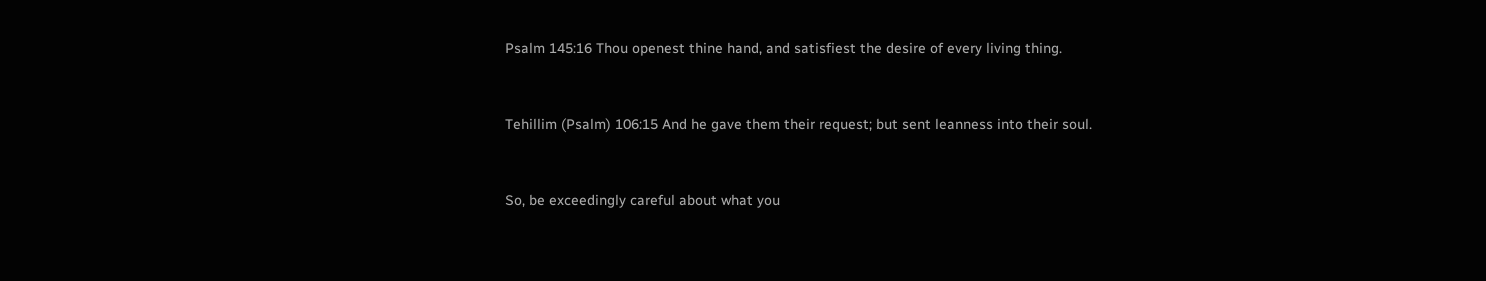Psalm 145:16 Thou openest thine hand, and satisfiest the desire of every living thing.


Tehillim (Psalm) 106:15 And he gave them their request; but sent leanness into their soul.


So, be exceedingly careful about what you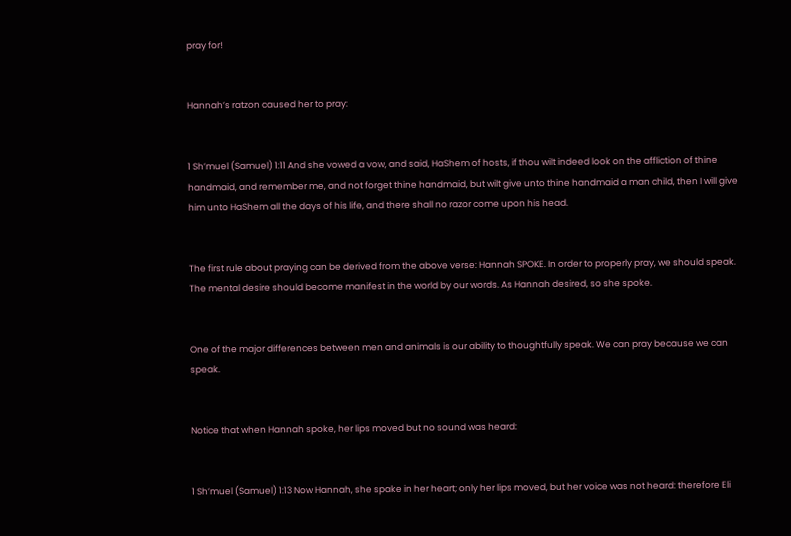pray for!


Hannah’s ratzon caused her to pray:


1 Sh’muel (Samuel) 1:11 And she vowed a vow, and said, HaShem of hosts, if thou wilt indeed look on the affliction of thine handmaid, and remember me, and not forget thine handmaid, but wilt give unto thine handmaid a man child, then I will give him unto HaShem all the days of his life, and there shall no razor come upon his head.


The first rule about praying can be derived from the above verse: Hannah SPOKE. In order to properly pray, we should speak. The mental desire should become manifest in the world by our words. As Hannah desired, so she spoke.


One of the major differences between men and animals is our ability to thoughtfully speak. We can pray because we can speak.


Notice that when Hannah spoke, her lips moved but no sound was heard:


1 Sh’muel (Samuel) 1:13 Now Hannah, she spake in her heart; only her lips moved, but her voice was not heard: therefore Eli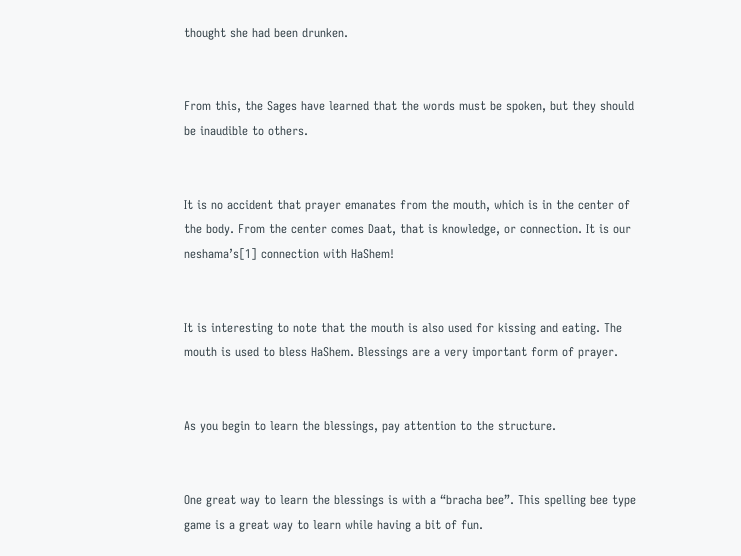thought she had been drunken.


From this, the Sages have learned that the words must be spoken, but they should be inaudible to others.


It is no accident that prayer emanates from the mouth, which is in the center of the body. From the center comes Daat, that is knowledge, or connection. It is our neshama’s[1] connection with HaShem!


It is interesting to note that the mouth is also used for kissing and eating. The mouth is used to bless HaShem. Blessings are a very important form of prayer.


As you begin to learn the blessings, pay attention to the structure.


One great way to learn the blessings is with a “bracha bee”. This spelling bee type game is a great way to learn while having a bit of fun.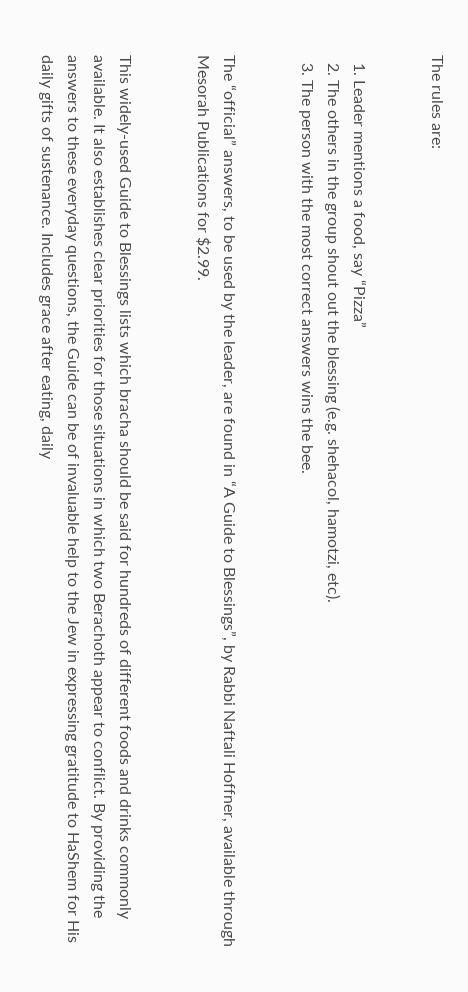The rules are:


  1. Leader mentions a food, say “Pizza”
  2. The others in the group shout out the blessing (e.g. shehacol, hamotzi, etc).
  3. The person with the most correct answers wins the bee.


The “official” answers, to be used by the leader, are found in “A Guide to Blessings”, by Rabbi Naftali Hoffner, available through Mesorah Publications for $2.99.


This widely-used Guide to Blessings lists which bracha should be said for hundreds of different foods and drinks commonly available. It also establishes clear priorities for those situations in which two Berachoth appear to conflict. By providing the answers to these everyday questions, the Guide can be of invaluable help to the Jew in expressing gratitude to HaShem for His daily gifts of sustenance. Includes grace after eating, daily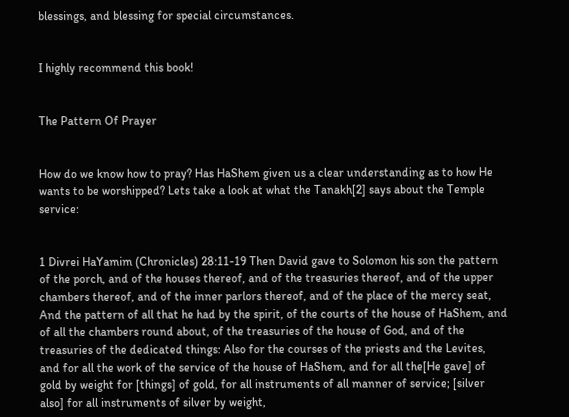blessings, and blessing for special circumstances.


I highly recommend this book!


The Pattern Of Prayer


How do we know how to pray? Has HaShem given us a clear understanding as to how He wants to be worshipped? Lets take a look at what the Tanakh[2] says about the Temple service:


1 Divrei HaYamim (Chronicles) 28:11-19 Then David gave to Solomon his son the pattern of the porch, and of the houses thereof, and of the treasuries thereof, and of the upper chambers thereof, and of the inner parlors thereof, and of the place of the mercy seat, And the pattern of all that he had by the spirit, of the courts of the house of HaShem, and of all the chambers round about, of the treasuries of the house of God, and of the treasuries of the dedicated things: Also for the courses of the priests and the Levites, and for all the work of the service of the house of HaShem, and for all the[He gave] of gold by weight for [things] of gold, for all instruments of all manner of service; [silver also] for all instruments of silver by weight,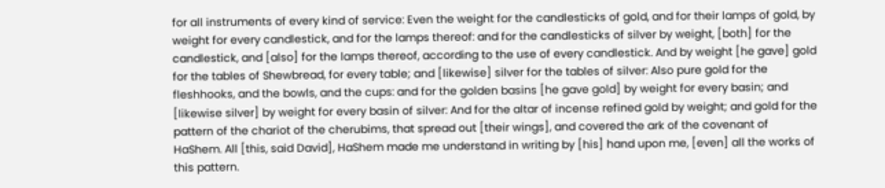for all instruments of every kind of service: Even the weight for the candlesticks of gold, and for their lamps of gold, by weight for every candlestick, and for the lamps thereof: and for the candlesticks of silver by weight, [both] for the candlestick, and [also] for the lamps thereof, according to the use of every candlestick. And by weight [he gave] gold for the tables of Shewbread, for every table; and [likewise] silver for the tables of silver: Also pure gold for the fleshhooks, and the bowls, and the cups: and for the golden basins [he gave gold] by weight for every basin; and [likewise silver] by weight for every basin of silver: And for the altar of incense refined gold by weight; and gold for the pattern of the chariot of the cherubims, that spread out [their wings], and covered the ark of the covenant of HaShem. All [this, said David], HaShem made me understand in writing by [his] hand upon me, [even] all the works of this pattern.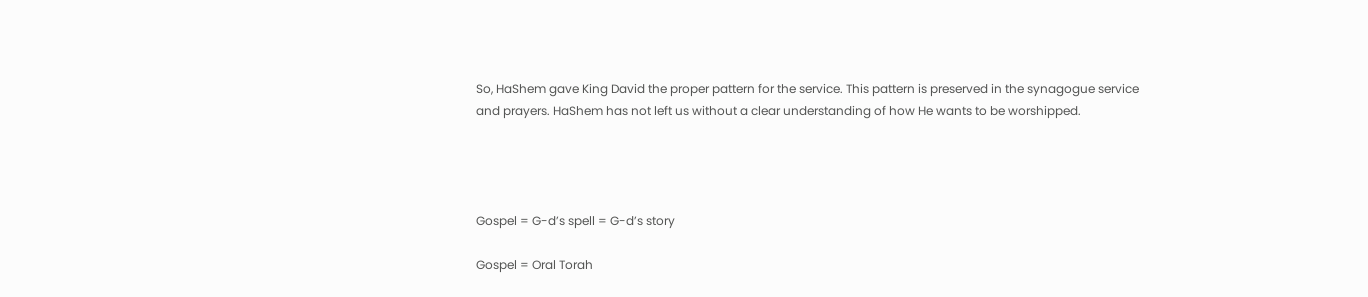So, HaShem gave King David the proper pattern for the service. This pattern is preserved in the synagogue service and prayers. HaShem has not left us without a clear understanding of how He wants to be worshipped.




Gospel = G-d’s spell = G-d’s story

Gospel = Oral Torah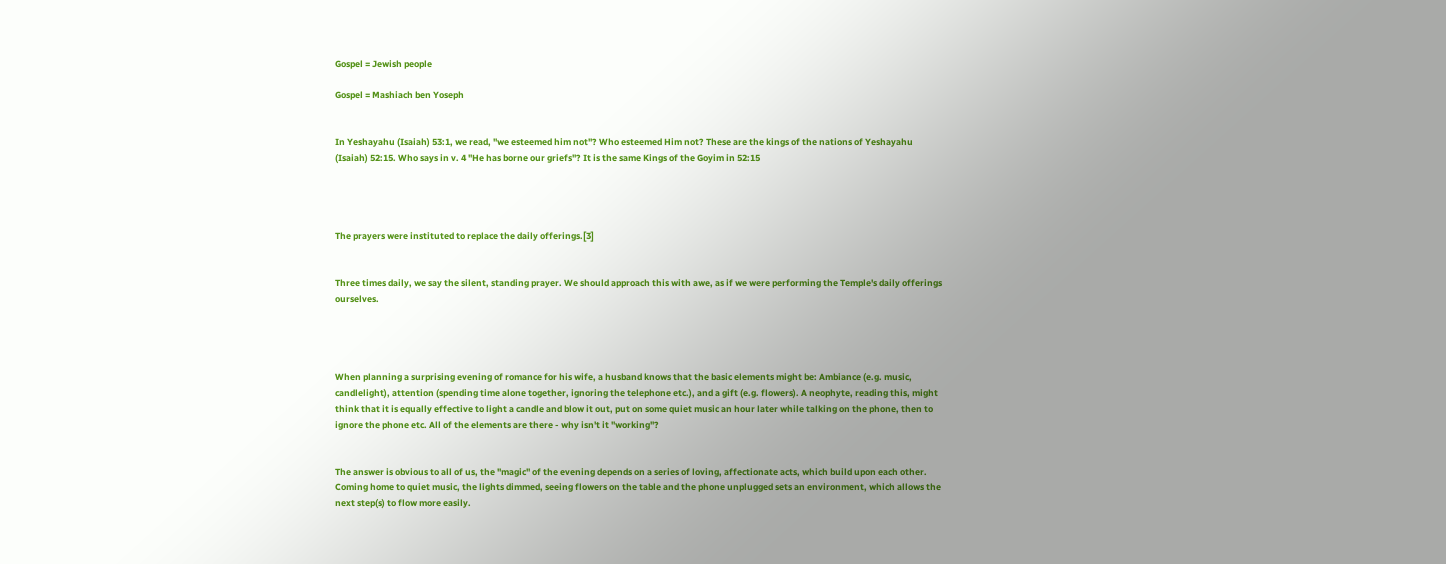Gospel = Jewish people

Gospel = Mashiach ben Yoseph


In Yeshayahu (Isaiah) 53:1, we read, "we esteemed him not"? Who esteemed Him not? These are the kings of the nations of Yeshayahu (Isaiah) 52:15. Who says in v. 4 "He has borne our griefs"? It is the same Kings of the Goyim in 52:15




The prayers were instituted to replace the daily offerings.[3]


Three times daily, we say the silent, standing prayer. We should approach this with awe, as if we were performing the Temple's daily offerings ourselves.




When planning a surprising evening of romance for his wife, a husband knows that the basic elements might be: Ambiance (e.g. music, candlelight), attention (spending time alone together, ignoring the telephone etc.), and a gift (e.g. flowers). A neophyte, reading this, might think that it is equally effective to light a candle and blow it out, put on some quiet music an hour later while talking on the phone, then to ignore the phone etc. All of the elements are there - why isn't it "working"?


The answer is obvious to all of us, the "magic" of the evening depends on a series of loving, affectionate acts, which build upon each other. Coming home to quiet music, the lights dimmed, seeing flowers on the table and the phone unplugged sets an environment, which allows the next step(s) to flow more easily.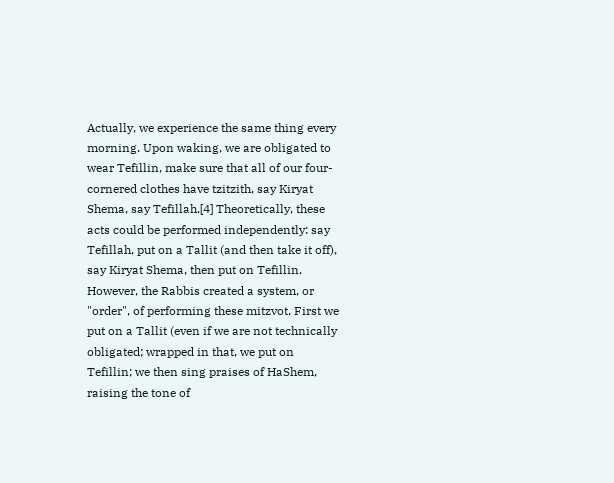Actually, we experience the same thing every morning. Upon waking, we are obligated to wear Tefillin, make sure that all of our four-cornered clothes have tzitzith, say Kiryat Shema, say Tefillah.[4] Theoretically, these acts could be performed independently: say Tefillah, put on a Tallit (and then take it off), say Kiryat Shema, then put on Tefillin. However, the Rabbis created a system, or "order", of performing these mitzvot. First we put on a Tallit (even if we are not technically obligated; wrapped in that, we put on Tefillin; we then sing praises of HaShem, raising the tone of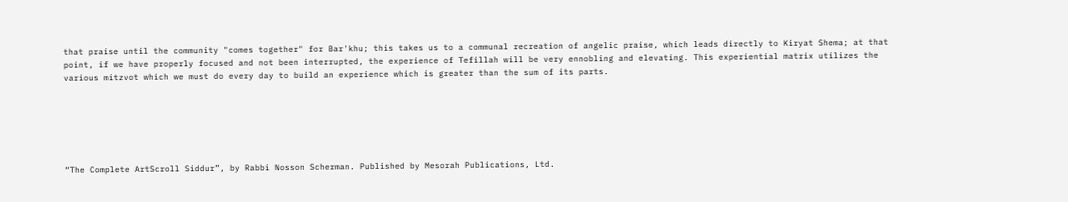that praise until the community "comes together" for Bar'khu; this takes us to a communal recreation of angelic praise, which leads directly to Kiryat Shema; at that point, if we have properly focused and not been interrupted, the experience of Tefillah will be very ennobling and elevating. This experiential matrix utilizes the various mitzvot which we must do every day to build an experience which is greater than the sum of its parts.






“The Complete ArtScroll Siddur”, by Rabbi Nosson Scherman. Published by Mesorah Publications, Ltd.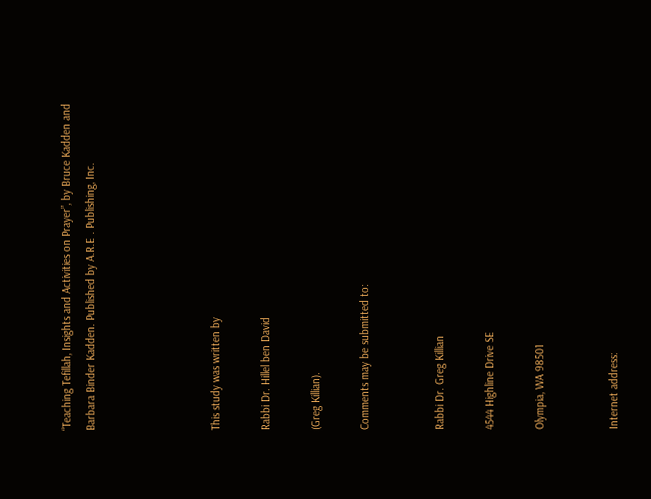“Teaching Tefillah, Insights and Activities on Prayer”, by Bruce Kadden and Barbara Binder Kadden. Published by A.R.E . Publishing, Inc.




This study was written by

Rabbi Dr. Hillel ben David

(Greg Killian).

Comments may be submitted to:


Rabbi Dr. Greg Killian

4544 Highline Drive SE

Olympia, WA 98501


Internet address: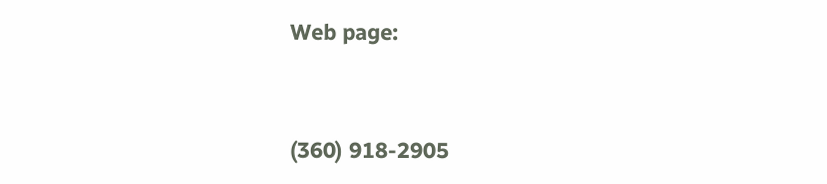Web page:


(360) 918-2905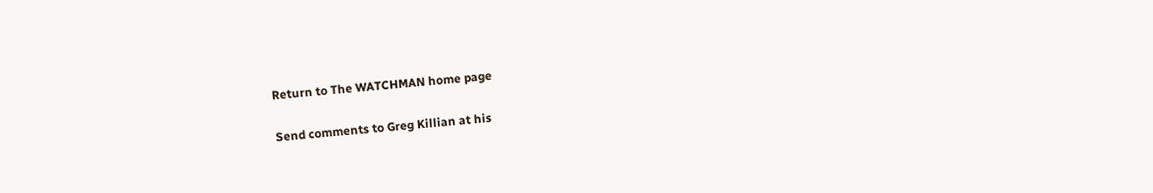Return to The WATCHMAN home page

Send comments to Greg Killian at his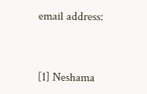email address:


[1] Neshama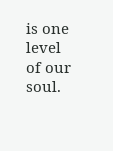is one level of our soul.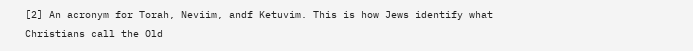[2] An acronym for Torah, Neviim, andf Ketuvim. This is how Jews identify what Christians call the Old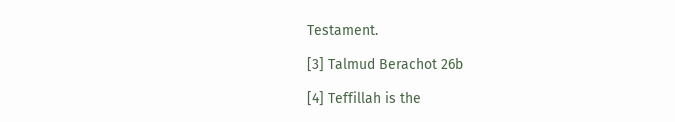Testament.

[3] Talmud Berachot 26b

[4] Teffillah is the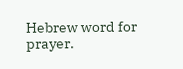Hebrew word for prayer.